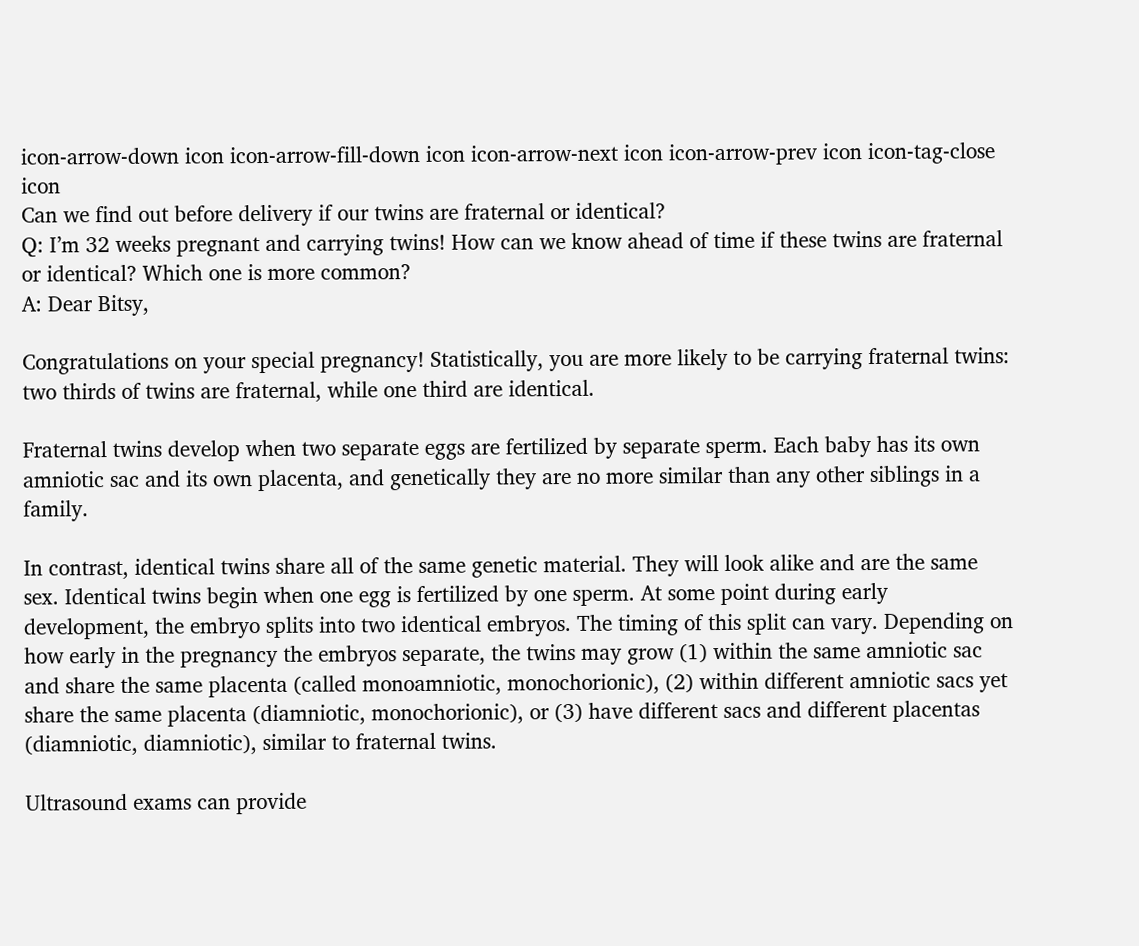icon-arrow-down icon icon-arrow-fill-down icon icon-arrow-next icon icon-arrow-prev icon icon-tag-close icon
Can we find out before delivery if our twins are fraternal or identical?
Q: I’m 32 weeks pregnant and carrying twins! How can we know ahead of time if these twins are fraternal or identical? Which one is more common?
A: Dear Bitsy,

Congratulations on your special pregnancy! Statistically, you are more likely to be carrying fraternal twins: two thirds of twins are fraternal, while one third are identical.

Fraternal twins develop when two separate eggs are fertilized by separate sperm. Each baby has its own amniotic sac and its own placenta, and genetically they are no more similar than any other siblings in a family.

In contrast, identical twins share all of the same genetic material. They will look alike and are the same sex. Identical twins begin when one egg is fertilized by one sperm. At some point during early development, the embryo splits into two identical embryos. The timing of this split can vary. Depending on how early in the pregnancy the embryos separate, the twins may grow (1) within the same amniotic sac and share the same placenta (called monoamniotic, monochorionic), (2) within different amniotic sacs yet share the same placenta (diamniotic, monochorionic), or (3) have different sacs and different placentas (diamniotic, diamniotic), similar to fraternal twins.

Ultrasound exams can provide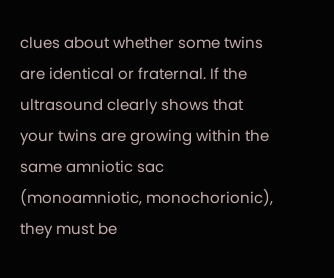clues about whether some twins are identical or fraternal. If the ultrasound clearly shows that your twins are growing within the same amniotic sac (monoamniotic, monochorionic), they must be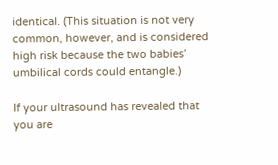identical. (This situation is not very common, however, and is considered high risk because the two babies’ umbilical cords could entangle.)

If your ultrasound has revealed that you are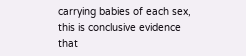carrying babies of each sex, this is conclusive evidence that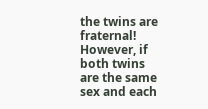the twins are fraternal! However, if both twins are the same sex and each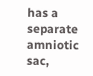has a separate amniotic sac,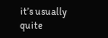it’s usually quite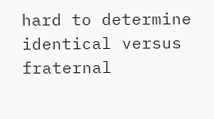hard to determine identical versus fraternal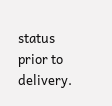status prior to delivery.